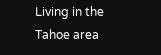Living in the Tahoe area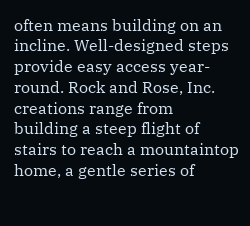often means building on an incline. Well-designed steps provide easy access year-round. Rock and Rose, Inc. creations range from building a steep flight of stairs to reach a mountaintop home, a gentle series of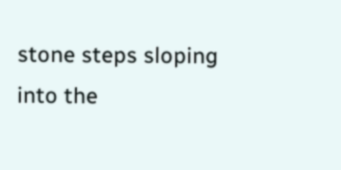stone steps sloping into the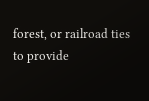forest, or railroad ties to provide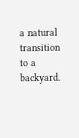a natural transition to a backyard.